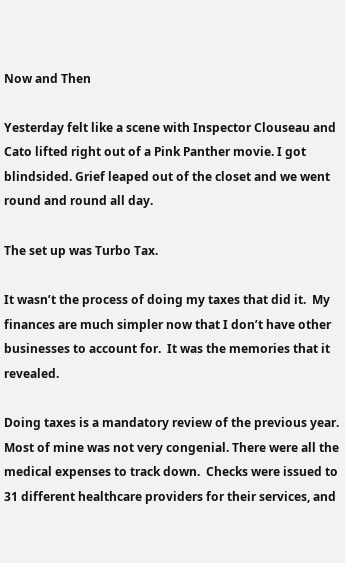Now and Then

Yesterday felt like a scene with Inspector Clouseau and Cato lifted right out of a Pink Panther movie. I got blindsided. Grief leaped out of the closet and we went round and round all day.

The set up was Turbo Tax.

It wasn’t the process of doing my taxes that did it.  My finances are much simpler now that I don’t have other businesses to account for.  It was the memories that it revealed.

Doing taxes is a mandatory review of the previous year.  Most of mine was not very congenial. There were all the medical expenses to track down.  Checks were issued to 31 different healthcare providers for their services, and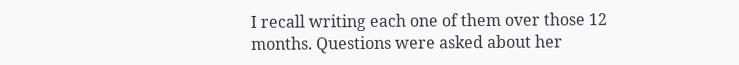I recall writing each one of them over those 12 months. Questions were asked about her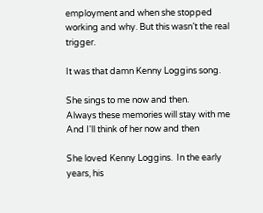employment and when she stopped working and why. But this wasn’t the real trigger.

It was that damn Kenny Loggins song.

She sings to me now and then.
Always these memories will stay with me
And I'll think of her now and then

She loved Kenny Loggins.  In the early years, his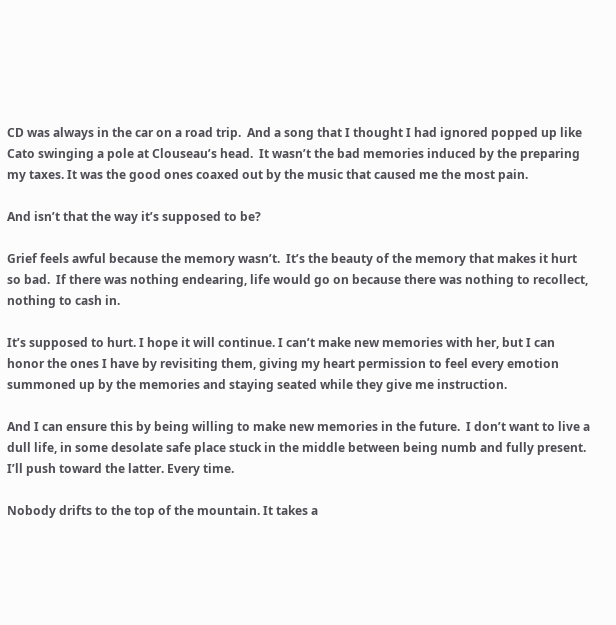CD was always in the car on a road trip.  And a song that I thought I had ignored popped up like Cato swinging a pole at Clouseau’s head.  It wasn’t the bad memories induced by the preparing my taxes. It was the good ones coaxed out by the music that caused me the most pain.

And isn’t that the way it’s supposed to be?

Grief feels awful because the memory wasn’t.  It’s the beauty of the memory that makes it hurt so bad.  If there was nothing endearing, life would go on because there was nothing to recollect, nothing to cash in.

It’s supposed to hurt. I hope it will continue. I can’t make new memories with her, but I can honor the ones I have by revisiting them, giving my heart permission to feel every emotion summoned up by the memories and staying seated while they give me instruction.

And I can ensure this by being willing to make new memories in the future.  I don’t want to live a dull life, in some desolate safe place stuck in the middle between being numb and fully present.  I’ll push toward the latter. Every time.

Nobody drifts to the top of the mountain. It takes a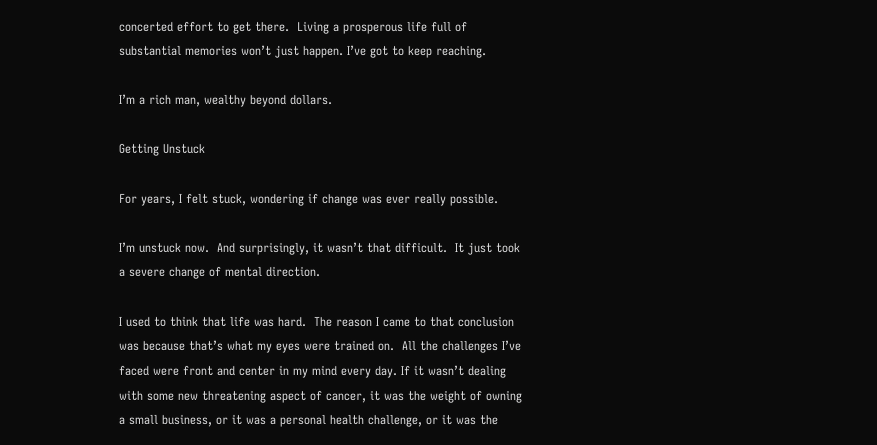concerted effort to get there.  Living a prosperous life full of substantial memories won’t just happen. I’ve got to keep reaching.

I’m a rich man, wealthy beyond dollars.

Getting Unstuck

For years, I felt stuck, wondering if change was ever really possible.

I’m unstuck now.  And surprisingly, it wasn’t that difficult.  It just took a severe change of mental direction.

I used to think that life was hard.  The reason I came to that conclusion was because that’s what my eyes were trained on.  All the challenges I’ve faced were front and center in my mind every day. If it wasn’t dealing with some new threatening aspect of cancer, it was the weight of owning a small business, or it was a personal health challenge, or it was the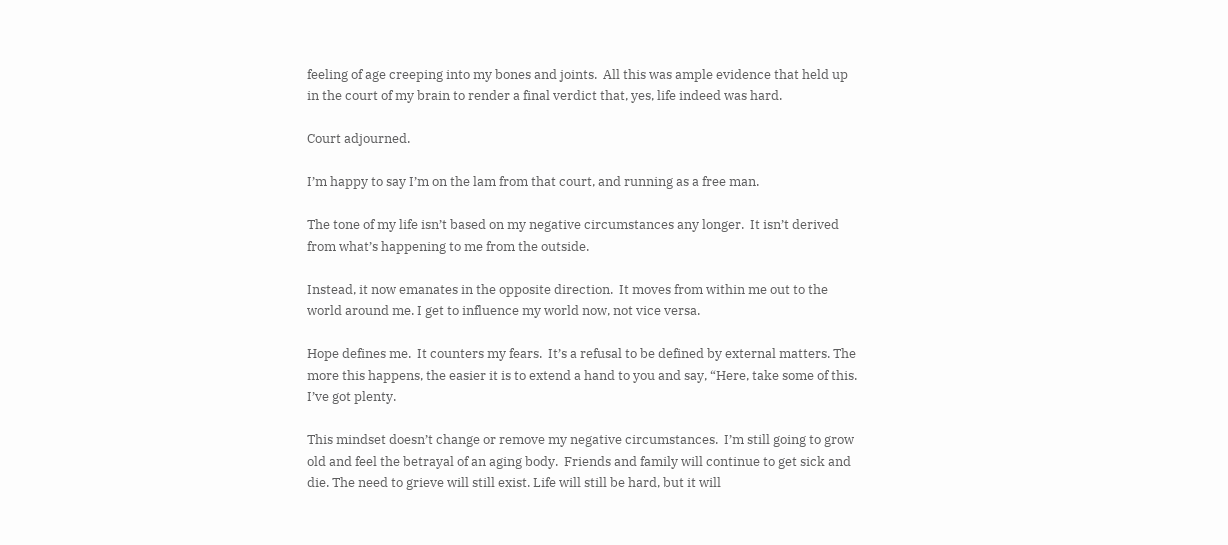feeling of age creeping into my bones and joints.  All this was ample evidence that held up in the court of my brain to render a final verdict that, yes, life indeed was hard.

Court adjourned.

I’m happy to say I’m on the lam from that court, and running as a free man.

The tone of my life isn’t based on my negative circumstances any longer.  It isn’t derived from what’s happening to me from the outside.

Instead, it now emanates in the opposite direction.  It moves from within me out to the world around me. I get to influence my world now, not vice versa.

Hope defines me.  It counters my fears.  It’s a refusal to be defined by external matters. The more this happens, the easier it is to extend a hand to you and say, “Here, take some of this. I’ve got plenty.

This mindset doesn’t change or remove my negative circumstances.  I’m still going to grow old and feel the betrayal of an aging body.  Friends and family will continue to get sick and die. The need to grieve will still exist. Life will still be hard, but it will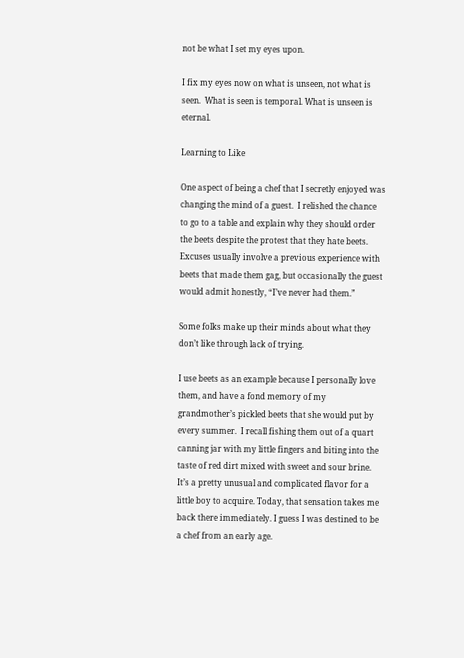not be what I set my eyes upon.

I fix my eyes now on what is unseen, not what is seen.  What is seen is temporal. What is unseen is eternal.

Learning to Like

One aspect of being a chef that I secretly enjoyed was changing the mind of a guest.  I relished the chance to go to a table and explain why they should order the beets despite the protest that they hate beets.  Excuses usually involve a previous experience with beets that made them gag, but occasionally the guest would admit honestly, “I’ve never had them.”

Some folks make up their minds about what they don’t like through lack of trying.

I use beets as an example because I personally love them, and have a fond memory of my grandmother’s pickled beets that she would put by every summer.  I recall fishing them out of a quart canning jar with my little fingers and biting into the taste of red dirt mixed with sweet and sour brine. It’s a pretty unusual and complicated flavor for a little boy to acquire. Today, that sensation takes me back there immediately. I guess I was destined to be a chef from an early age.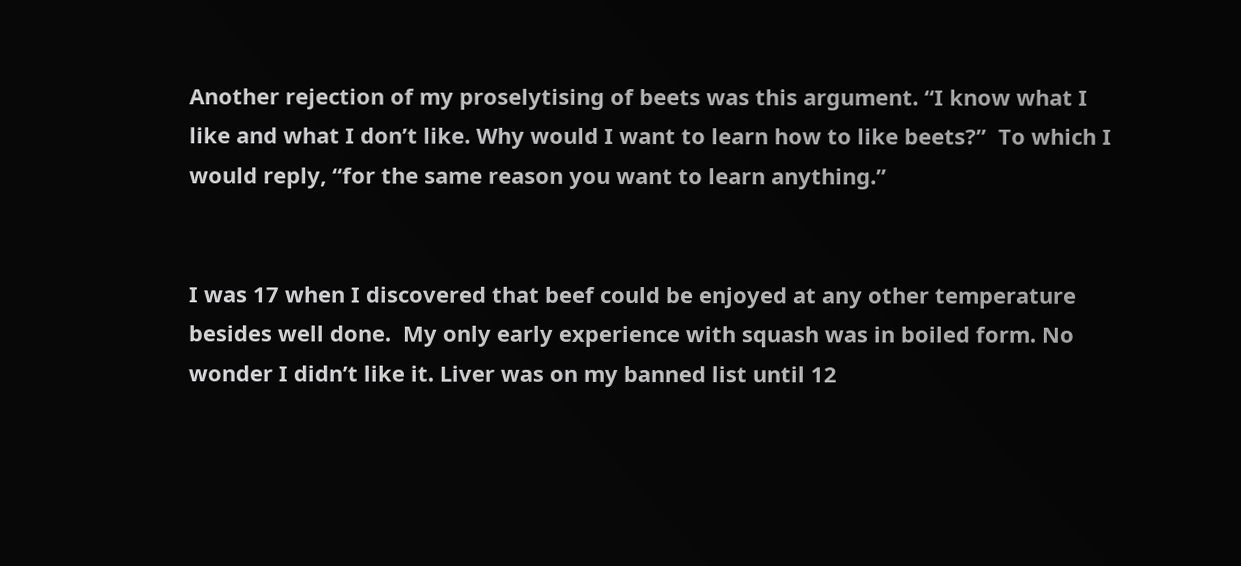Another rejection of my proselytising of beets was this argument. “I know what I like and what I don’t like. Why would I want to learn how to like beets?”  To which I would reply, “for the same reason you want to learn anything.”


I was 17 when I discovered that beef could be enjoyed at any other temperature besides well done.  My only early experience with squash was in boiled form. No wonder I didn’t like it. Liver was on my banned list until 12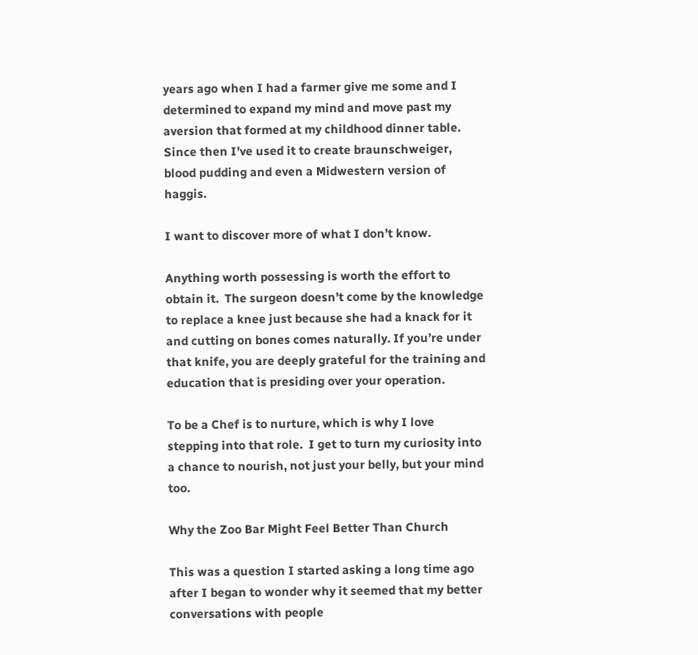years ago when I had a farmer give me some and I determined to expand my mind and move past my aversion that formed at my childhood dinner table. Since then I’ve used it to create braunschweiger, blood pudding and even a Midwestern version of haggis.

I want to discover more of what I don’t know.

Anything worth possessing is worth the effort to obtain it.  The surgeon doesn’t come by the knowledge to replace a knee just because she had a knack for it and cutting on bones comes naturally. If you’re under that knife, you are deeply grateful for the training and education that is presiding over your operation.

To be a Chef is to nurture, which is why I love stepping into that role.  I get to turn my curiosity into a chance to nourish, not just your belly, but your mind too.

Why the Zoo Bar Might Feel Better Than Church

This was a question I started asking a long time ago after I began to wonder why it seemed that my better conversations with people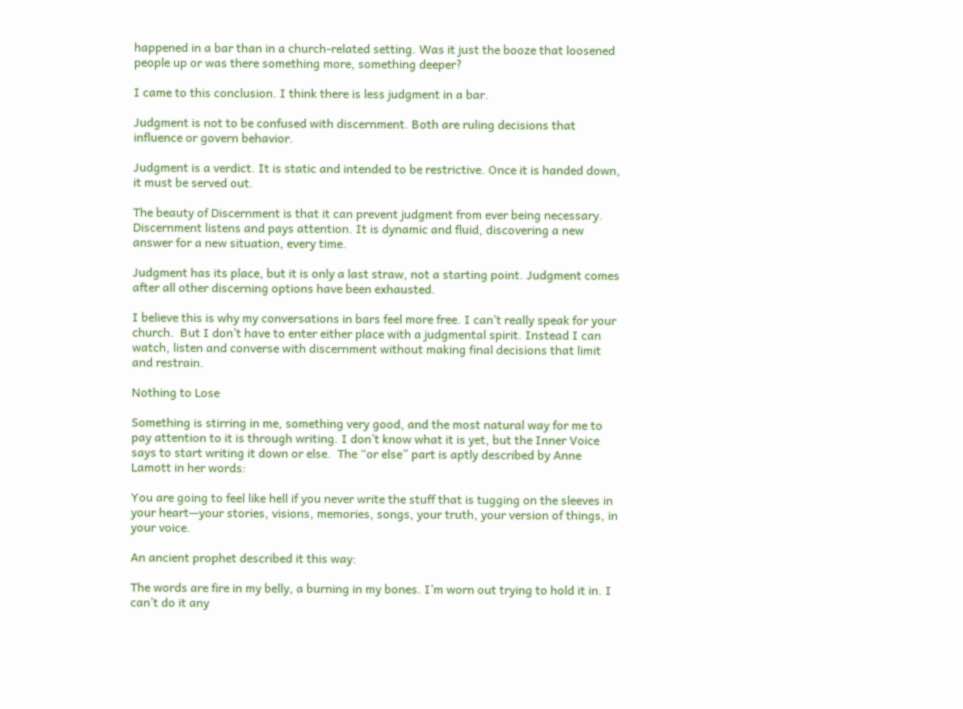happened in a bar than in a church-related setting. Was it just the booze that loosened people up or was there something more, something deeper?

I came to this conclusion. I think there is less judgment in a bar.

Judgment is not to be confused with discernment. Both are ruling decisions that influence or govern behavior.

Judgment is a verdict. It is static and intended to be restrictive. Once it is handed down, it must be served out.

The beauty of Discernment is that it can prevent judgment from ever being necessary. Discernment listens and pays attention. It is dynamic and fluid, discovering a new answer for a new situation, every time.

Judgment has its place, but it is only a last straw, not a starting point. Judgment comes after all other discerning options have been exhausted.

I believe this is why my conversations in bars feel more free. I can’t really speak for your church.  But I don’t have to enter either place with a judgmental spirit. Instead I can watch, listen and converse with discernment without making final decisions that limit and restrain.

Nothing to Lose

Something is stirring in me, something very good, and the most natural way for me to pay attention to it is through writing. I don’t know what it is yet, but the Inner Voice says to start writing it down or else.  The “or else” part is aptly described by Anne Lamott in her words:

You are going to feel like hell if you never write the stuff that is tugging on the sleeves in your heart—your stories, visions, memories, songs, your truth, your version of things, in your voice.

An ancient prophet described it this way:

The words are fire in my belly, a burning in my bones. I’m worn out trying to hold it in. I can’t do it any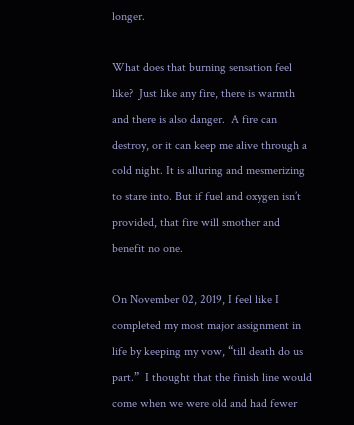longer.

What does that burning sensation feel like?  Just like any fire, there is warmth and there is also danger.  A fire can destroy, or it can keep me alive through a cold night. It is alluring and mesmerizing to stare into. But if fuel and oxygen isn’t provided, that fire will smother and benefit no one.

On November 02, 2019, I feel like I completed my most major assignment in life by keeping my vow, “till death do us part.”  I thought that the finish line would come when we were old and had fewer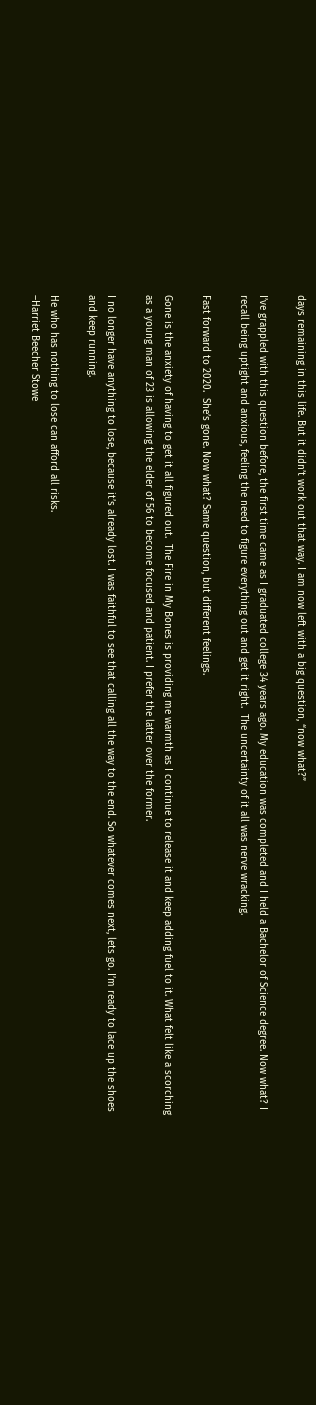days remaining in this life. But it didn’t work out that way. I am now left with a big question, “now what?”

I’ve grappled with this question before, the first time came as I graduated college 34 years ago. My education was completed and I held a Bachelor of Science degree. Now what? I recall being uptight and anxious, feeling the need to figure everything out and get it right.  The uncertainty of it all was nerve wracking.

Fast forward to 2020.  She’s gone. Now what? Same question, but different feelings.

Gone is the anxiety of having to get it all figured out.  The Fire in My Bones is providing me warmth as I continue to release it and keep adding fuel to it. What felt like a scorching as a young man of 23 is allowing the elder of 56 to become focused and patient. I prefer the latter over the former.

I no longer have anything to lose, because it’s already lost. I was faithful to see that calling all the way to the end. So whatever comes next, lets go. I’m ready to lace up the shoes and keep running.

He who has nothing to lose can afford all risks.
–Harriet Beecher Stowe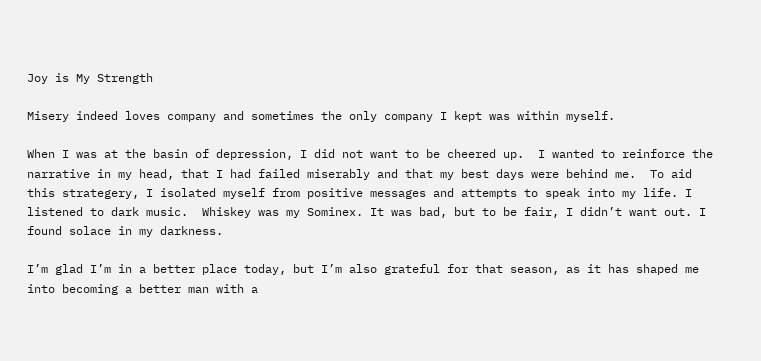Joy is My Strength

Misery indeed loves company and sometimes the only company I kept was within myself.

When I was at the basin of depression, I did not want to be cheered up.  I wanted to reinforce the narrative in my head, that I had failed miserably and that my best days were behind me.  To aid this strategery, I isolated myself from positive messages and attempts to speak into my life. I listened to dark music.  Whiskey was my Sominex. It was bad, but to be fair, I didn’t want out. I found solace in my darkness.

I’m glad I’m in a better place today, but I’m also grateful for that season, as it has shaped me into becoming a better man with a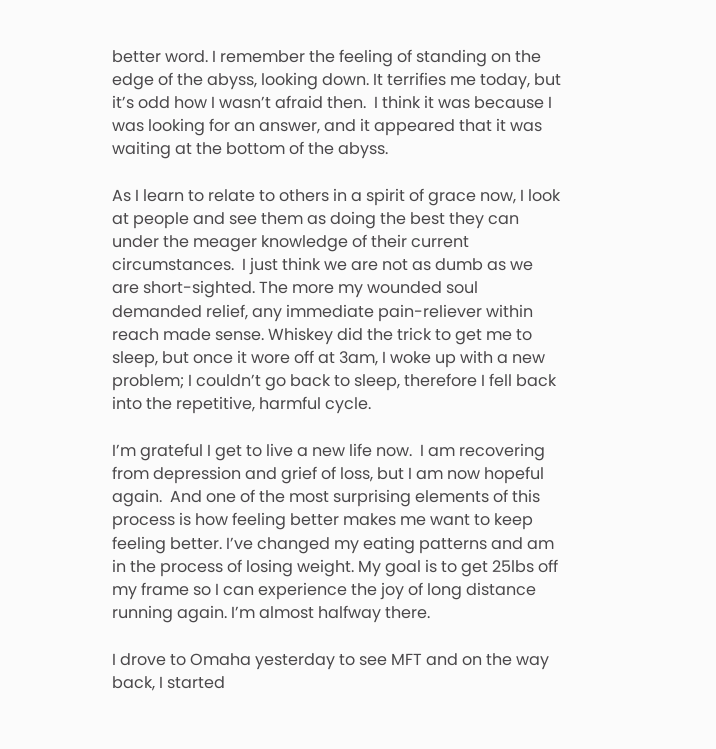better word. I remember the feeling of standing on the edge of the abyss, looking down. It terrifies me today, but it’s odd how I wasn’t afraid then.  I think it was because I was looking for an answer, and it appeared that it was waiting at the bottom of the abyss.

As I learn to relate to others in a spirit of grace now, I look at people and see them as doing the best they can under the meager knowledge of their current circumstances.  I just think we are not as dumb as we are short-sighted. The more my wounded soul demanded relief, any immediate pain-reliever within reach made sense. Whiskey did the trick to get me to sleep, but once it wore off at 3am, I woke up with a new problem; I couldn’t go back to sleep, therefore I fell back into the repetitive, harmful cycle.

I’m grateful I get to live a new life now.  I am recovering from depression and grief of loss, but I am now hopeful again.  And one of the most surprising elements of this process is how feeling better makes me want to keep feeling better. I’ve changed my eating patterns and am in the process of losing weight. My goal is to get 25lbs off my frame so I can experience the joy of long distance running again. I’m almost halfway there.

I drove to Omaha yesterday to see MFT and on the way back, I started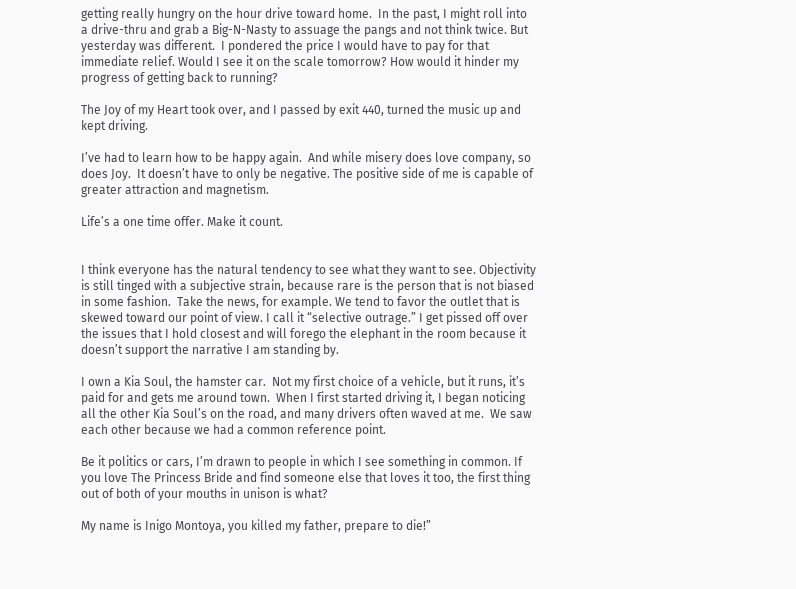getting really hungry on the hour drive toward home.  In the past, I might roll into a drive-thru and grab a Big-N-Nasty to assuage the pangs and not think twice. But yesterday was different.  I pondered the price I would have to pay for that immediate relief. Would I see it on the scale tomorrow? How would it hinder my progress of getting back to running?

The Joy of my Heart took over, and I passed by exit 440, turned the music up and kept driving.

I’ve had to learn how to be happy again.  And while misery does love company, so does Joy.  It doesn’t have to only be negative. The positive side of me is capable of greater attraction and magnetism.

Life’s a one time offer. Make it count.


I think everyone has the natural tendency to see what they want to see. Objectivity is still tinged with a subjective strain, because rare is the person that is not biased in some fashion.  Take the news, for example. We tend to favor the outlet that is skewed toward our point of view. I call it “selective outrage.” I get pissed off over the issues that I hold closest and will forego the elephant in the room because it doesn’t support the narrative I am standing by.

I own a Kia Soul, the hamster car.  Not my first choice of a vehicle, but it runs, it’s paid for and gets me around town.  When I first started driving it, I began noticing all the other Kia Soul’s on the road, and many drivers often waved at me.  We saw each other because we had a common reference point.

Be it politics or cars, I’m drawn to people in which I see something in common. If you love The Princess Bride and find someone else that loves it too, the first thing out of both of your mouths in unison is what?

My name is Inigo Montoya, you killed my father, prepare to die!”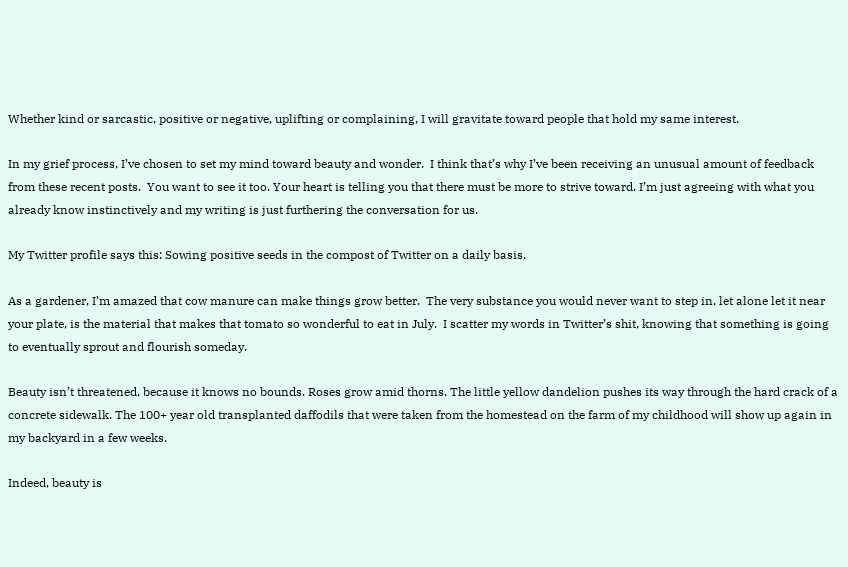Whether kind or sarcastic, positive or negative, uplifting or complaining, I will gravitate toward people that hold my same interest.

In my grief process, I’ve chosen to set my mind toward beauty and wonder.  I think that’s why I’ve been receiving an unusual amount of feedback from these recent posts.  You want to see it too. Your heart is telling you that there must be more to strive toward. I’m just agreeing with what you already know instinctively and my writing is just furthering the conversation for us.

My Twitter profile says this: Sowing positive seeds in the compost of Twitter on a daily basis.

As a gardener, I’m amazed that cow manure can make things grow better.  The very substance you would never want to step in, let alone let it near your plate, is the material that makes that tomato so wonderful to eat in July.  I scatter my words in Twitter’s shit, knowing that something is going to eventually sprout and flourish someday.

Beauty isn’t threatened, because it knows no bounds. Roses grow amid thorns. The little yellow dandelion pushes its way through the hard crack of a concrete sidewalk. The 100+ year old transplanted daffodils that were taken from the homestead on the farm of my childhood will show up again in my backyard in a few weeks.

Indeed, beauty is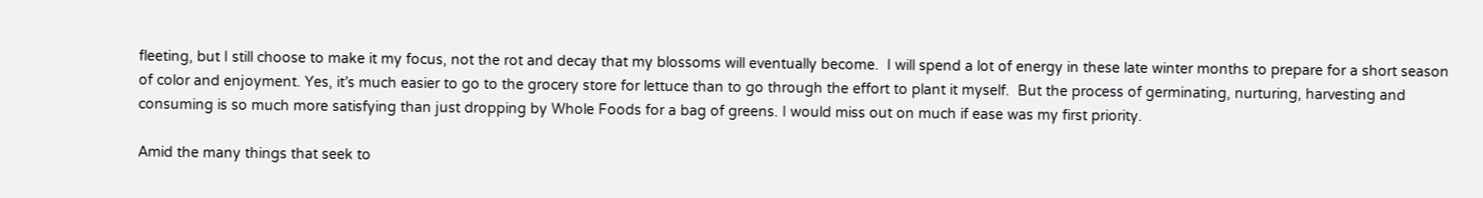fleeting, but I still choose to make it my focus, not the rot and decay that my blossoms will eventually become.  I will spend a lot of energy in these late winter months to prepare for a short season of color and enjoyment. Yes, it’s much easier to go to the grocery store for lettuce than to go through the effort to plant it myself.  But the process of germinating, nurturing, harvesting and consuming is so much more satisfying than just dropping by Whole Foods for a bag of greens. I would miss out on much if ease was my first priority.

Amid the many things that seek to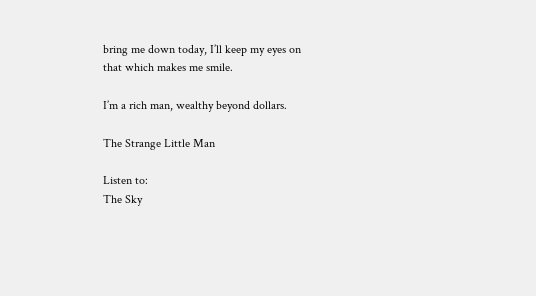bring me down today, I’ll keep my eyes on that which makes me smile.

I’m a rich man, wealthy beyond dollars.

The Strange Little Man

Listen to:
The Sky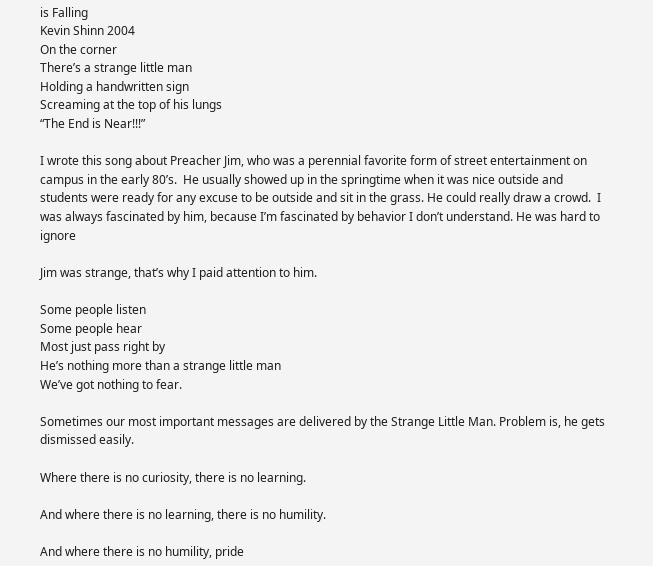is Falling
Kevin Shinn 2004
On the corner
There’s a strange little man
Holding a handwritten sign
Screaming at the top of his lungs
“The End is Near!!!”

I wrote this song about Preacher Jim, who was a perennial favorite form of street entertainment on campus in the early 80’s.  He usually showed up in the springtime when it was nice outside and students were ready for any excuse to be outside and sit in the grass. He could really draw a crowd.  I was always fascinated by him, because I’m fascinated by behavior I don’t understand. He was hard to ignore

Jim was strange, that’s why I paid attention to him.

Some people listen
Some people hear
Most just pass right by
He’s nothing more than a strange little man
We’ve got nothing to fear.

Sometimes our most important messages are delivered by the Strange Little Man. Problem is, he gets dismissed easily.

Where there is no curiosity, there is no learning.

And where there is no learning, there is no humility.

And where there is no humility, pride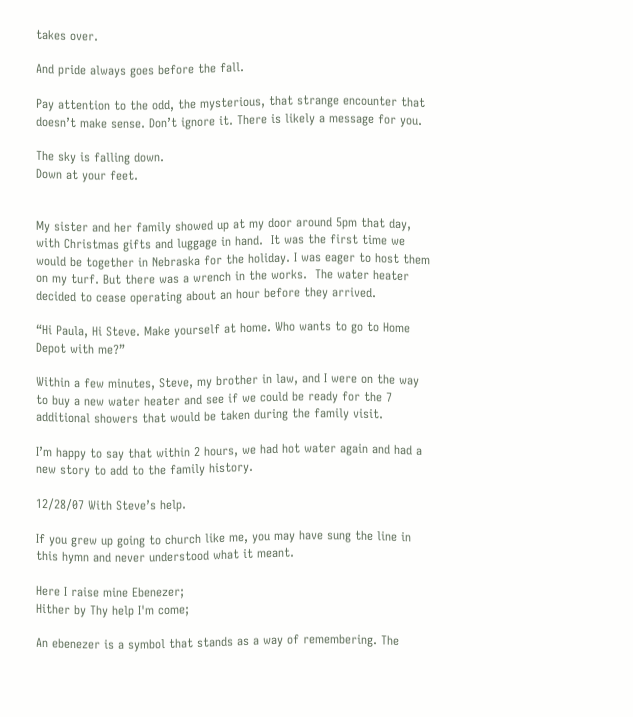takes over.

And pride always goes before the fall.

Pay attention to the odd, the mysterious, that strange encounter that doesn’t make sense. Don’t ignore it. There is likely a message for you.

The sky is falling down.
Down at your feet.


My sister and her family showed up at my door around 5pm that day, with Christmas gifts and luggage in hand.  It was the first time we would be together in Nebraska for the holiday. I was eager to host them on my turf. But there was a wrench in the works.  The water heater decided to cease operating about an hour before they arrived.

“Hi Paula, Hi Steve. Make yourself at home. Who wants to go to Home Depot with me?”

Within a few minutes, Steve, my brother in law, and I were on the way to buy a new water heater and see if we could be ready for the 7 additional showers that would be taken during the family visit.

I’m happy to say that within 2 hours, we had hot water again and had a new story to add to the family history.

12/28/07 With Steve’s help.

If you grew up going to church like me, you may have sung the line in this hymn and never understood what it meant.

Here I raise mine Ebenezer;
Hither by Thy help I'm come;

An ebenezer is a symbol that stands as a way of remembering. The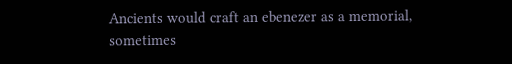Ancients would craft an ebenezer as a memorial, sometimes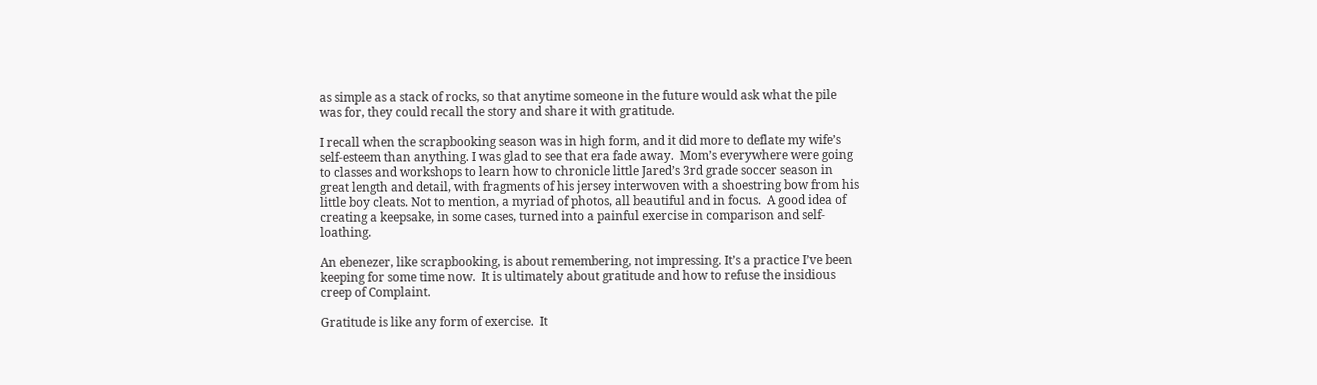as simple as a stack of rocks, so that anytime someone in the future would ask what the pile was for, they could recall the story and share it with gratitude.

I recall when the scrapbooking season was in high form, and it did more to deflate my wife’s self-esteem than anything. I was glad to see that era fade away.  Mom’s everywhere were going to classes and workshops to learn how to chronicle little Jared’s 3rd grade soccer season in great length and detail, with fragments of his jersey interwoven with a shoestring bow from his little boy cleats. Not to mention, a myriad of photos, all beautiful and in focus.  A good idea of creating a keepsake, in some cases, turned into a painful exercise in comparison and self-loathing.

An ebenezer, like scrapbooking, is about remembering, not impressing. It’s a practice I’ve been keeping for some time now.  It is ultimately about gratitude and how to refuse the insidious creep of Complaint.

Gratitude is like any form of exercise.  It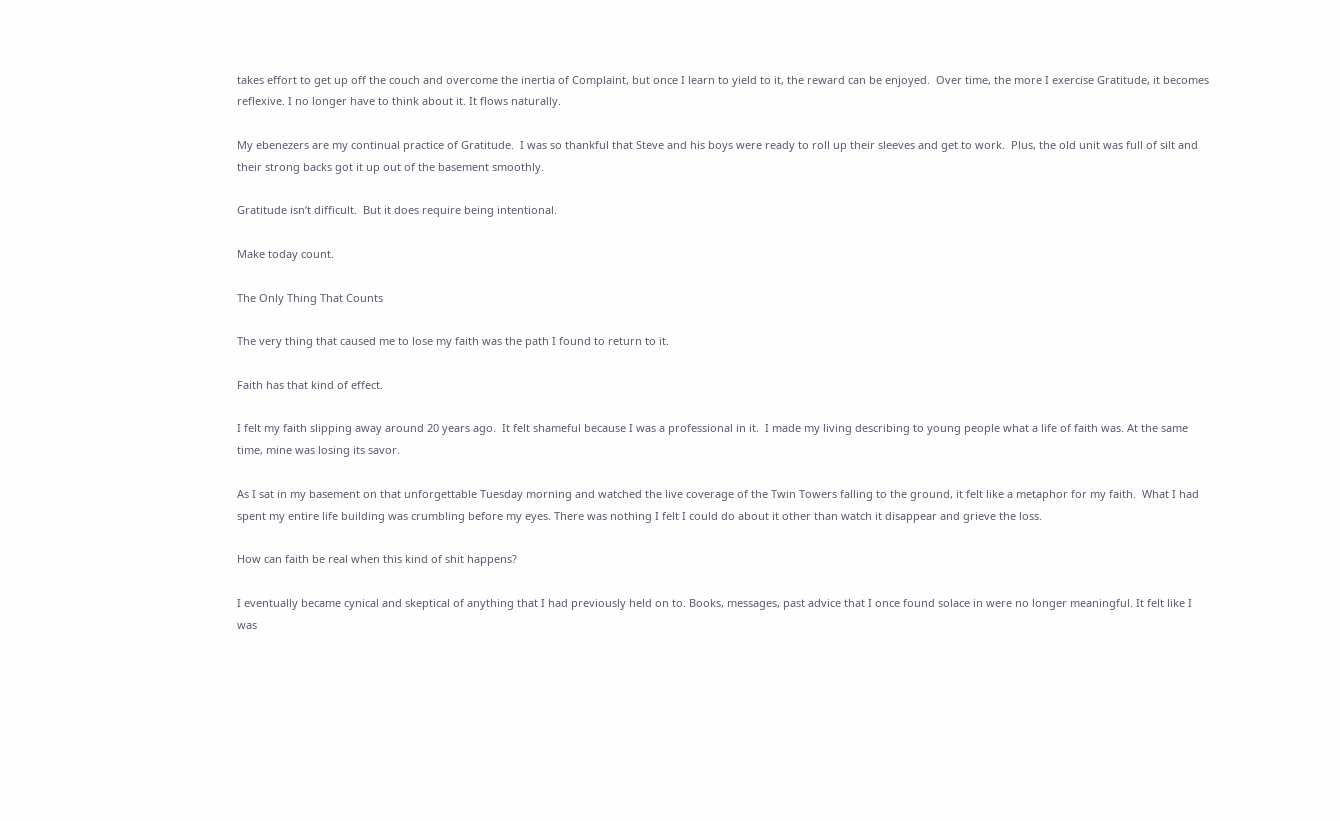takes effort to get up off the couch and overcome the inertia of Complaint, but once I learn to yield to it, the reward can be enjoyed.  Over time, the more I exercise Gratitude, it becomes reflexive. I no longer have to think about it. It flows naturally.

My ebenezers are my continual practice of Gratitude.  I was so thankful that Steve and his boys were ready to roll up their sleeves and get to work.  Plus, the old unit was full of silt and their strong backs got it up out of the basement smoothly.

Gratitude isn’t difficult.  But it does require being intentional.

Make today count.

The Only Thing That Counts

The very thing that caused me to lose my faith was the path I found to return to it.

Faith has that kind of effect.

I felt my faith slipping away around 20 years ago.  It felt shameful because I was a professional in it.  I made my living describing to young people what a life of faith was. At the same time, mine was losing its savor.

As I sat in my basement on that unforgettable Tuesday morning and watched the live coverage of the Twin Towers falling to the ground, it felt like a metaphor for my faith.  What I had spent my entire life building was crumbling before my eyes. There was nothing I felt I could do about it other than watch it disappear and grieve the loss.

How can faith be real when this kind of shit happens?

I eventually became cynical and skeptical of anything that I had previously held on to. Books, messages, past advice that I once found solace in were no longer meaningful. It felt like I was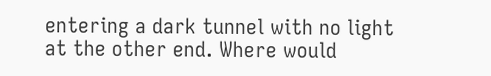entering a dark tunnel with no light at the other end. Where would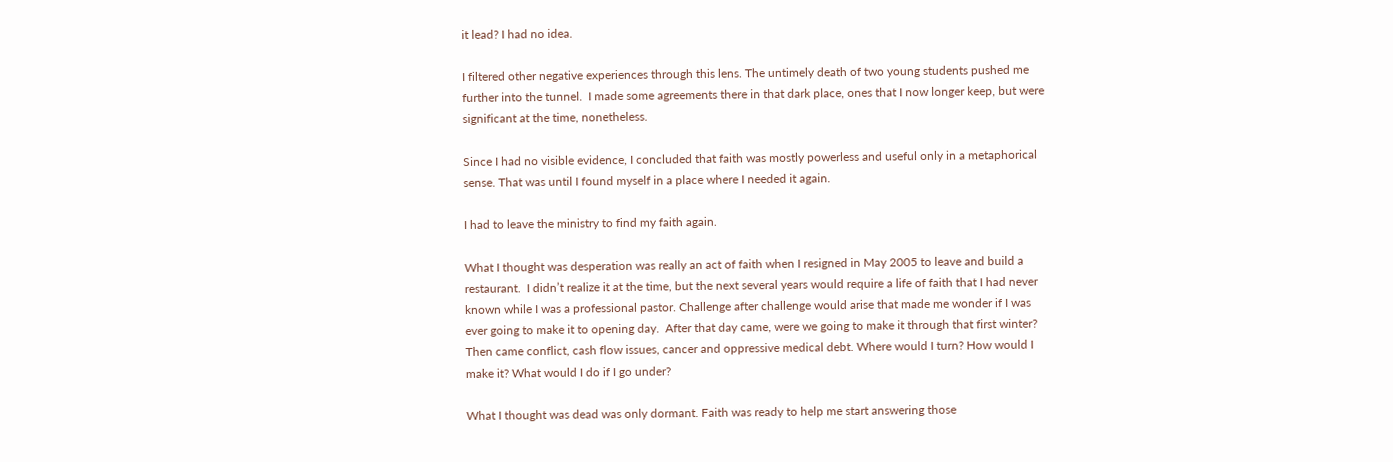it lead? I had no idea.

I filtered other negative experiences through this lens. The untimely death of two young students pushed me further into the tunnel.  I made some agreements there in that dark place, ones that I now longer keep, but were significant at the time, nonetheless.

Since I had no visible evidence, I concluded that faith was mostly powerless and useful only in a metaphorical sense. That was until I found myself in a place where I needed it again.

I had to leave the ministry to find my faith again.

What I thought was desperation was really an act of faith when I resigned in May 2005 to leave and build a restaurant.  I didn’t realize it at the time, but the next several years would require a life of faith that I had never known while I was a professional pastor. Challenge after challenge would arise that made me wonder if I was ever going to make it to opening day.  After that day came, were we going to make it through that first winter? Then came conflict, cash flow issues, cancer and oppressive medical debt. Where would I turn? How would I make it? What would I do if I go under?

What I thought was dead was only dormant. Faith was ready to help me start answering those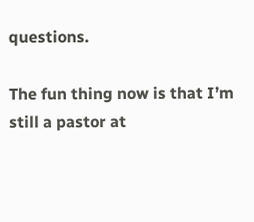questions.

The fun thing now is that I’m still a pastor at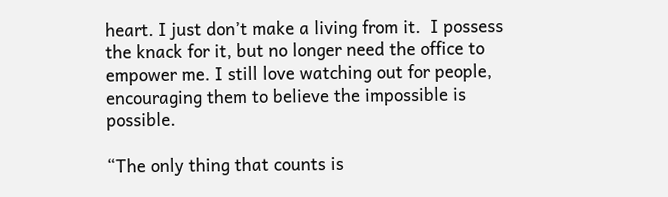heart. I just don’t make a living from it.  I possess the knack for it, but no longer need the office to empower me. I still love watching out for people, encouraging them to believe the impossible is possible.

“The only thing that counts is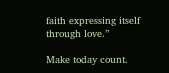faith expressing itself through love.”

Make today count.